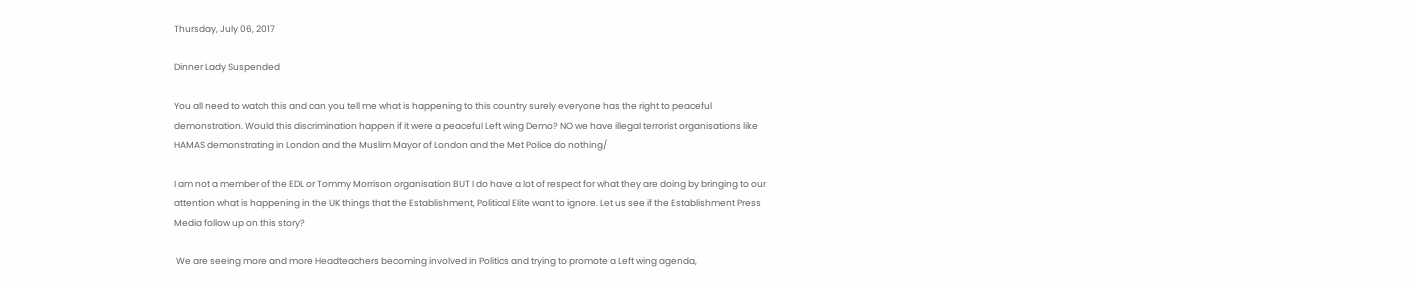Thursday, July 06, 2017

Dinner Lady Suspended

You all need to watch this and can you tell me what is happening to this country surely everyone has the right to peaceful demonstration. Would this discrimination happen if it were a peaceful Left wing Demo? NO we have illegal terrorist organisations like HAMAS demonstrating in London and the Muslim Mayor of London and the Met Police do nothing/

I am not a member of the EDL or Tommy Morrison organisation BUT I do have a lot of respect for what they are doing by bringing to our attention what is happening in the UK things that the Establishment, Political Elite want to ignore. Let us see if the Establishment Press Media follow up on this story?

 We are seeing more and more Headteachers becoming involved in Politics and trying to promote a Left wing agenda,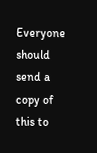Everyone should send a copy of this to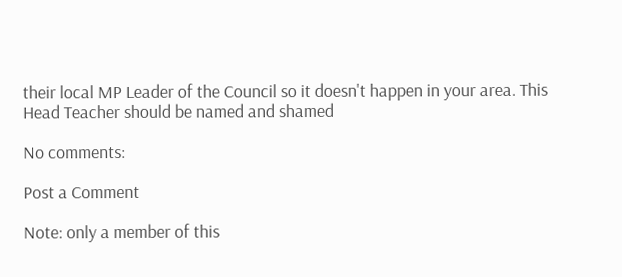their local MP Leader of the Council so it doesn't happen in your area. This Head Teacher should be named and shamed

No comments:

Post a Comment

Note: only a member of this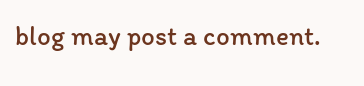blog may post a comment.